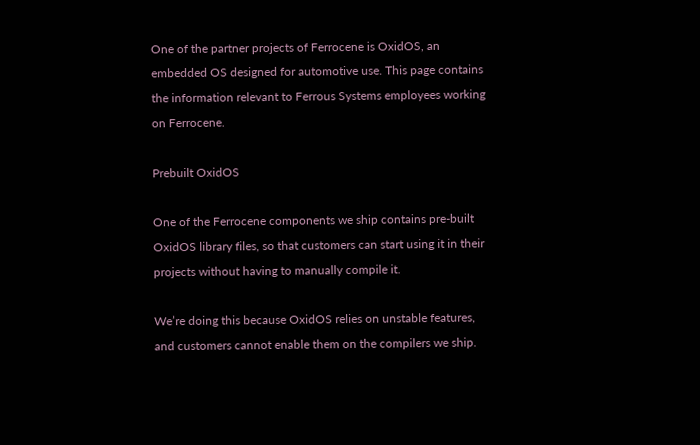One of the partner projects of Ferrocene is OxidOS, an embedded OS designed for automotive use. This page contains the information relevant to Ferrous Systems employees working on Ferrocene.

Prebuilt OxidOS

One of the Ferrocene components we ship contains pre-built OxidOS library files, so that customers can start using it in their projects without having to manually compile it.

We’re doing this because OxidOS relies on unstable features, and customers cannot enable them on the compilers we ship.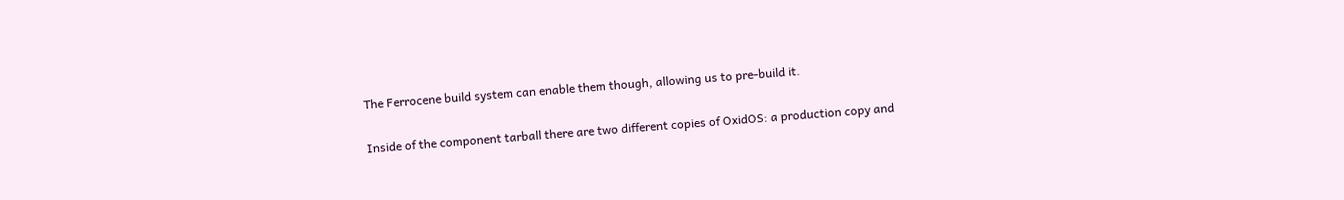The Ferrocene build system can enable them though, allowing us to pre-build it.

Inside of the component tarball there are two different copies of OxidOS: a production copy and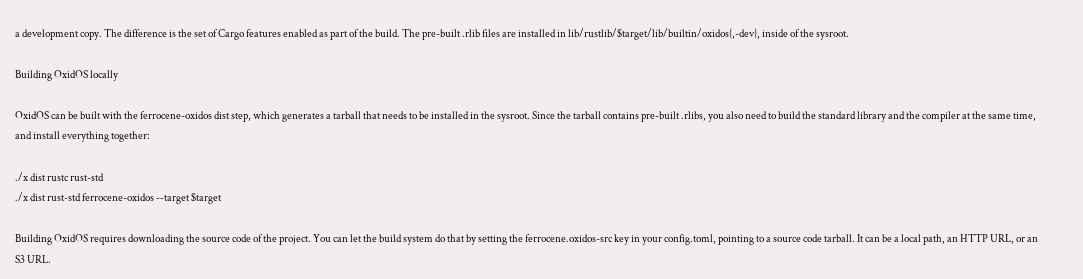a development copy. The difference is the set of Cargo features enabled as part of the build. The pre-built .rlib files are installed in lib/rustlib/$target/lib/builtin/oxidos{,-dev}, inside of the sysroot.

Building OxidOS locally

OxidOS can be built with the ferrocene-oxidos dist step, which generates a tarball that needs to be installed in the sysroot. Since the tarball contains pre-built .rlibs, you also need to build the standard library and the compiler at the same time, and install everything together:

./x dist rustc rust-std
./x dist rust-std ferrocene-oxidos --target $target

Building OxidOS requires downloading the source code of the project. You can let the build system do that by setting the ferrocene.oxidos-src key in your config.toml, pointing to a source code tarball. It can be a local path, an HTTP URL, or an S3 URL.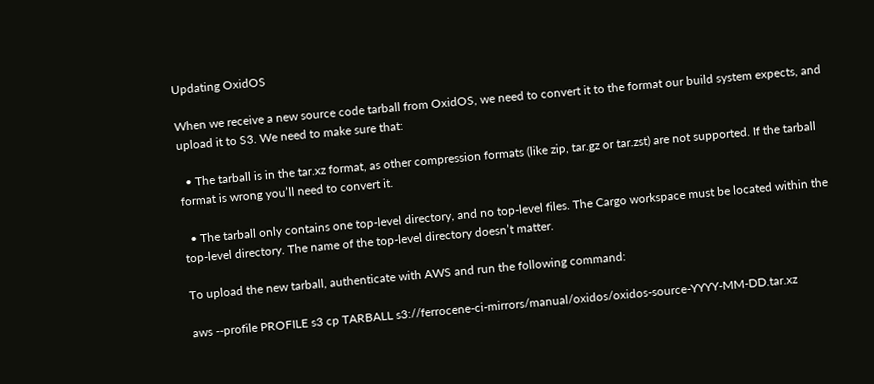Updating OxidOS

When we receive a new source code tarball from OxidOS, we need to convert it to the format our build system expects, and upload it to S3. We need to make sure that:

  • The tarball is in the tar.xz format, as other compression formats (like zip, tar.gz or tar.zst) are not supported. If the tarball format is wrong you’ll need to convert it.

  • The tarball only contains one top-level directory, and no top-level files. The Cargo workspace must be located within the top-level directory. The name of the top-level directory doesn’t matter.

To upload the new tarball, authenticate with AWS and run the following command:

aws --profile PROFILE s3 cp TARBALL s3://ferrocene-ci-mirrors/manual/oxidos/oxidos-source-YYYY-MM-DD.tar.xz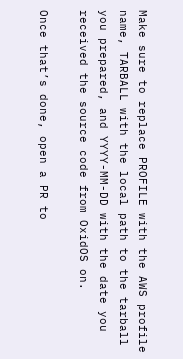Make sure to replace PROFILE with the AWS profile name, TARBALL with the local path to the tarball you prepared, and YYYY-MM-DD with the date you received the source code from OxidOS on.

Once that’s done, open a PR to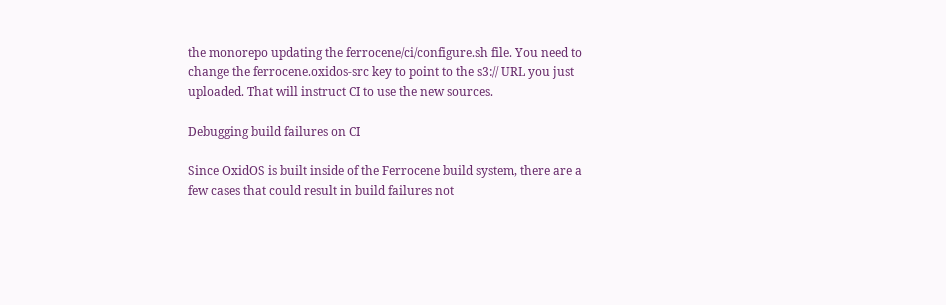the monorepo updating the ferrocene/ci/configure.sh file. You need to change the ferrocene.oxidos-src key to point to the s3:// URL you just uploaded. That will instruct CI to use the new sources.

Debugging build failures on CI

Since OxidOS is built inside of the Ferrocene build system, there are a few cases that could result in build failures not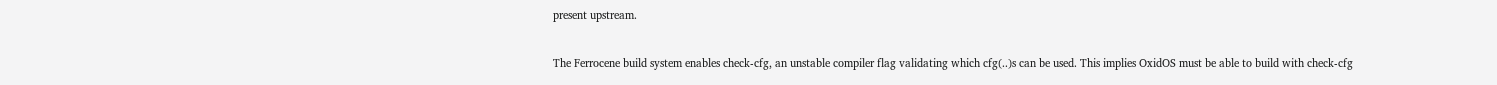present upstream.


The Ferrocene build system enables check-cfg, an unstable compiler flag validating which cfg(..)s can be used. This implies OxidOS must be able to build with check-cfg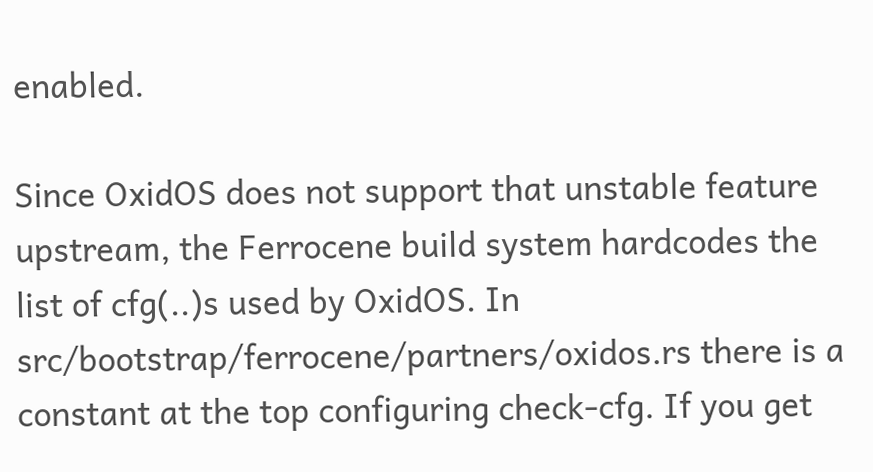enabled.

Since OxidOS does not support that unstable feature upstream, the Ferrocene build system hardcodes the list of cfg(..)s used by OxidOS. In src/bootstrap/ferrocene/partners/oxidos.rs there is a constant at the top configuring check-cfg. If you get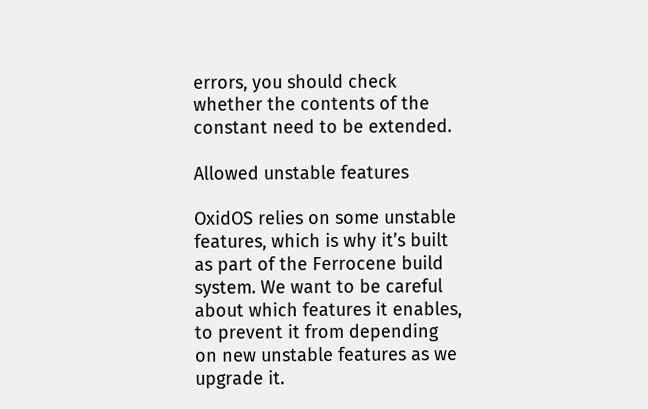errors, you should check whether the contents of the constant need to be extended.

Allowed unstable features

OxidOS relies on some unstable features, which is why it’s built as part of the Ferrocene build system. We want to be careful about which features it enables, to prevent it from depending on new unstable features as we upgrade it.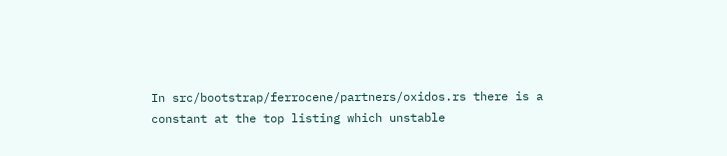In src/bootstrap/ferrocene/partners/oxidos.rs there is a constant at the top listing which unstable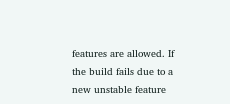features are allowed. If the build fails due to a new unstable feature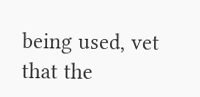being used, vet that the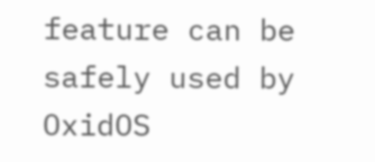feature can be safely used by OxidOS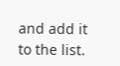and add it to the list.